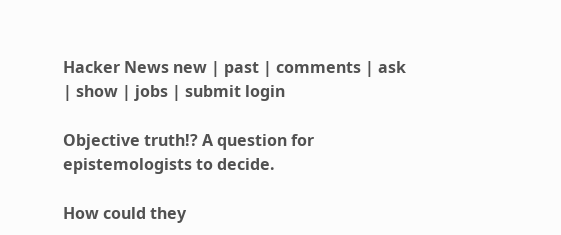Hacker News new | past | comments | ask | show | jobs | submit login

Objective truth!? A question for epistemologists to decide.

How could they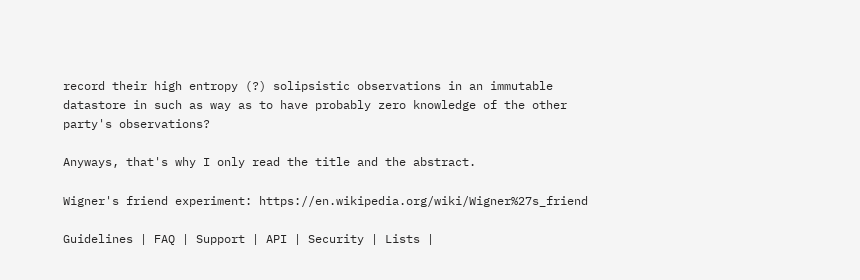record their high entropy (?) solipsistic observations in an immutable datastore in such as way as to have probably zero knowledge of the other party's observations?

Anyways, that's why I only read the title and the abstract.

Wigner's friend experiment: https://en.wikipedia.org/wiki/Wigner%27s_friend

Guidelines | FAQ | Support | API | Security | Lists |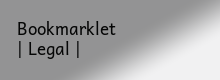Bookmarklet | Legal |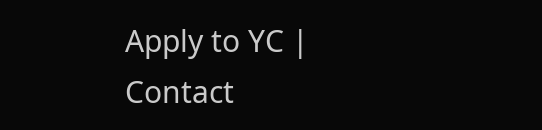Apply to YC | Contact